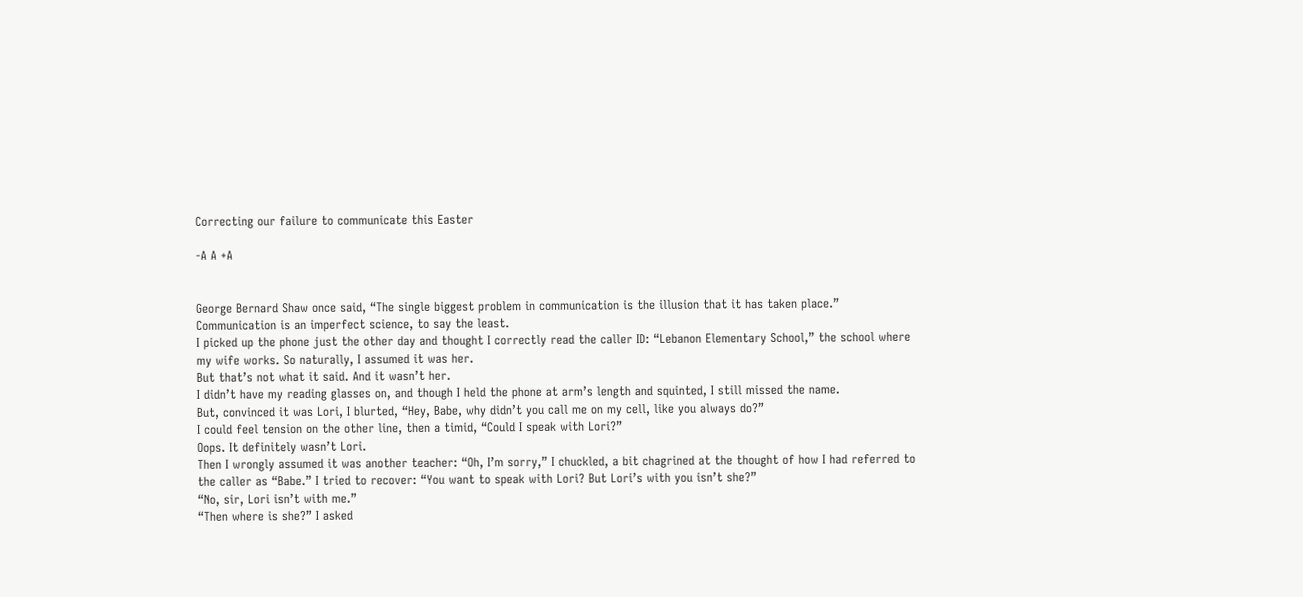Correcting our failure to communicate this Easter

-A A +A


George Bernard Shaw once said, “The single biggest problem in communication is the illusion that it has taken place.” Communication is an imperfect science, to say the least.
I picked up the phone just the other day and thought I correctly read the caller ID: “Lebanon Elementary School,” the school where my wife works. So naturally, I assumed it was her.
But that’s not what it said. And it wasn’t her.
I didn’t have my reading glasses on, and though I held the phone at arm’s length and squinted, I still missed the name.
But, convinced it was Lori, I blurted, “Hey, Babe, why didn’t you call me on my cell, like you always do?”
I could feel tension on the other line, then a timid, “Could I speak with Lori?”
Oops. It definitely wasn’t Lori.
Then I wrongly assumed it was another teacher: “Oh, I’m sorry,” I chuckled, a bit chagrined at the thought of how I had referred to the caller as “Babe.” I tried to recover: “You want to speak with Lori? But Lori’s with you isn’t she?”
“No, sir, Lori isn’t with me.”
“Then where is she?” I asked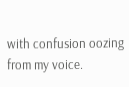with confusion oozing from my voice.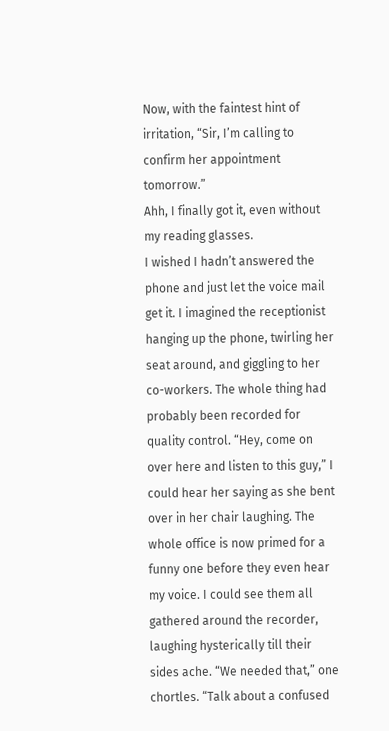Now, with the faintest hint of irritation, “Sir, I’m calling to confirm her appointment tomorrow.”
Ahh, I finally got it, even without my reading glasses.
I wished I hadn’t answered the phone and just let the voice mail get it. I imagined the receptionist hanging up the phone, twirling her seat around, and giggling to her co-workers. The whole thing had probably been recorded for quality control. “Hey, come on over here and listen to this guy,” I could hear her saying as she bent over in her chair laughing. The whole office is now primed for a funny one before they even hear my voice. I could see them all gathered around the recorder, laughing hysterically till their sides ache. “We needed that,” one chortles. “Talk about a confused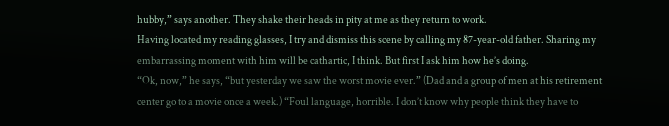hubby,” says another. They shake their heads in pity at me as they return to work.
Having located my reading glasses, I try and dismiss this scene by calling my 87-year-old father. Sharing my embarrassing moment with him will be cathartic, I think. But first I ask him how he’s doing.
“Ok, now,” he says, “but yesterday we saw the worst movie ever.” (Dad and a group of men at his retirement center go to a movie once a week.) “Foul language, horrible. I don’t know why people think they have to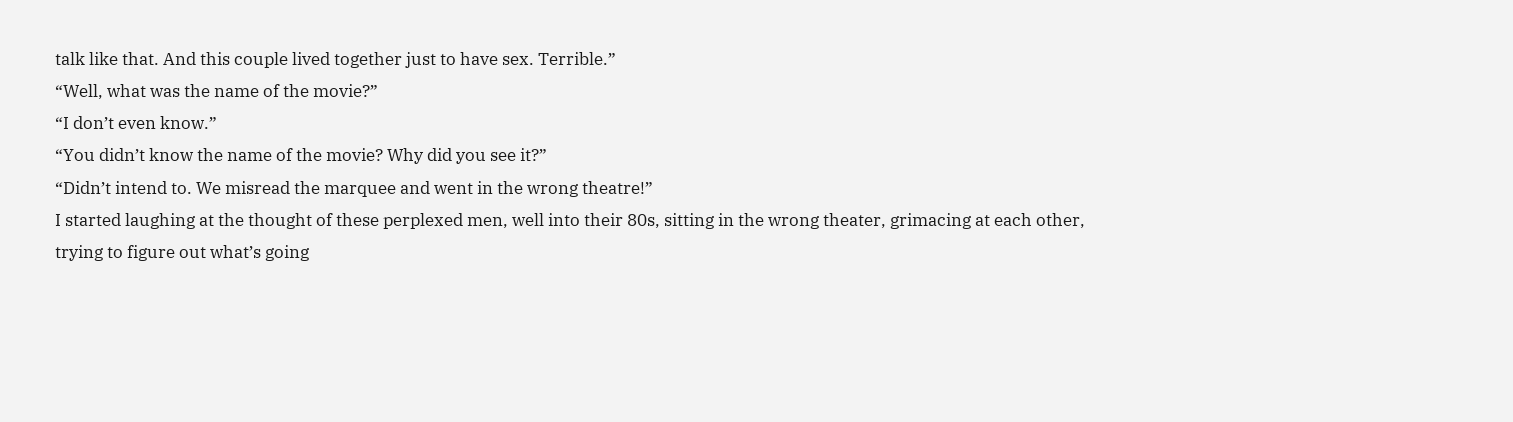talk like that. And this couple lived together just to have sex. Terrible.”
“Well, what was the name of the movie?”
“I don’t even know.”
“You didn’t know the name of the movie? Why did you see it?”
“Didn’t intend to. We misread the marquee and went in the wrong theatre!”
I started laughing at the thought of these perplexed men, well into their 80s, sitting in the wrong theater, grimacing at each other, trying to figure out what’s going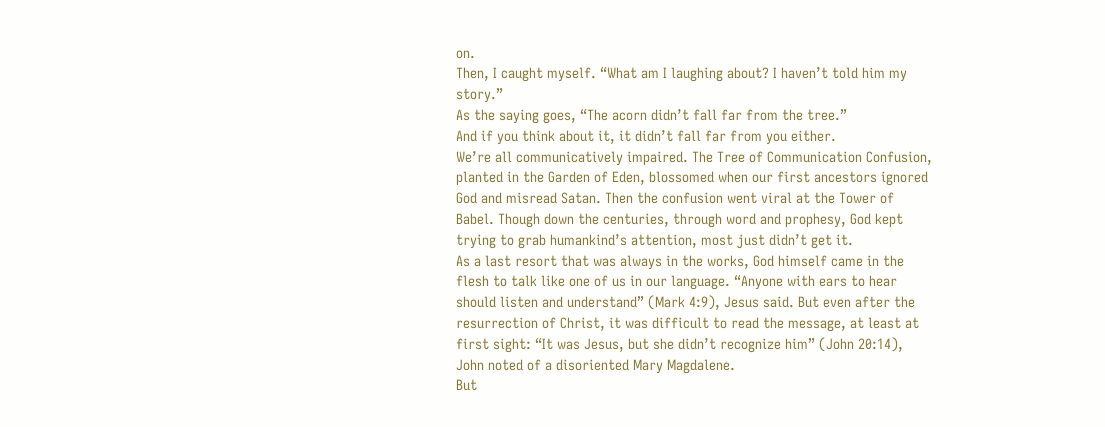on.
Then, I caught myself. “What am I laughing about? I haven’t told him my story.”
As the saying goes, “The acorn didn’t fall far from the tree.”
And if you think about it, it didn’t fall far from you either.
We’re all communicatively impaired. The Tree of Communication Confusion, planted in the Garden of Eden, blossomed when our first ancestors ignored God and misread Satan. Then the confusion went viral at the Tower of Babel. Though down the centuries, through word and prophesy, God kept trying to grab humankind’s attention, most just didn’t get it.
As a last resort that was always in the works, God himself came in the flesh to talk like one of us in our language. “Anyone with ears to hear should listen and understand” (Mark 4:9), Jesus said. But even after the resurrection of Christ, it was difficult to read the message, at least at first sight: “It was Jesus, but she didn’t recognize him” (John 20:14), John noted of a disoriented Mary Magdalene.
But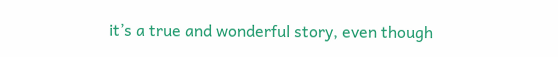it’s a true and wonderful story, even though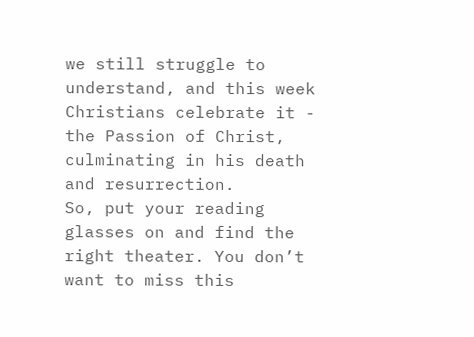we still struggle to understand, and this week Christians celebrate it - the Passion of Christ, culminating in his death and resurrection.
So, put your reading glasses on and find the right theater. You don’t want to miss this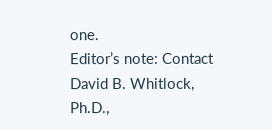one.
Editor’s note: Contact David B. Whitlock, Ph.D.,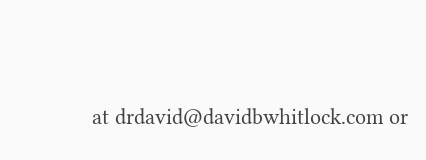at drdavid@davidbwhitlock.com or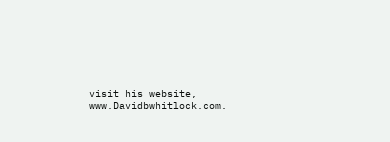visit his website, www.Davidbwhitlock.com.